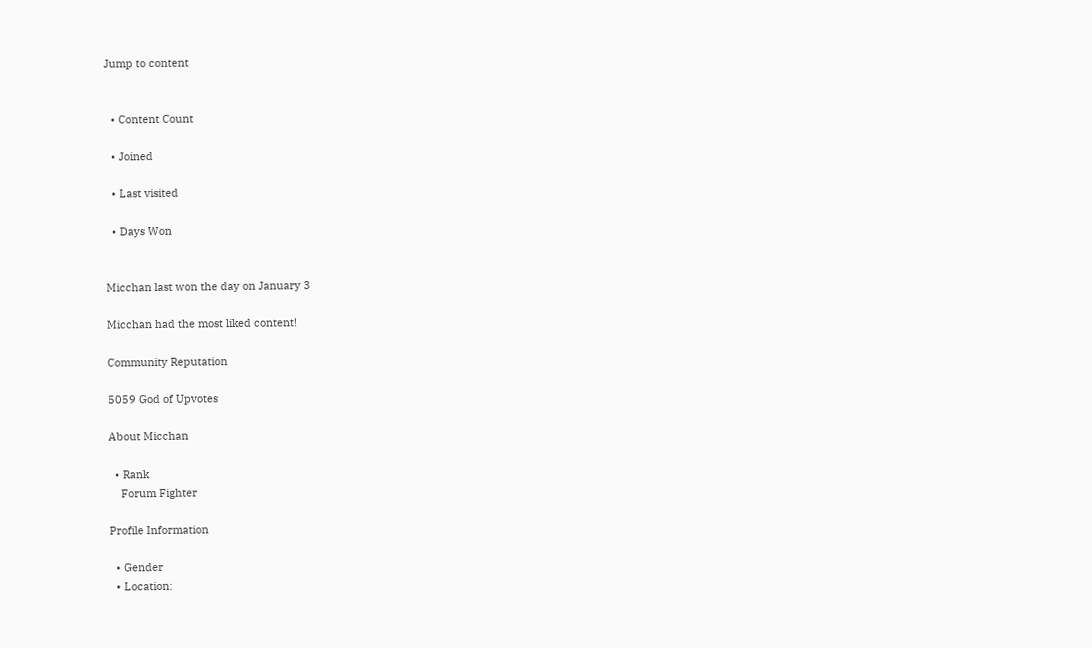Jump to content


  • Content Count

  • Joined

  • Last visited

  • Days Won


Micchan last won the day on January 3

Micchan had the most liked content!

Community Reputation

5059 God of Upvotes

About Micchan

  • Rank
    Forum Fighter

Profile Information

  • Gender
  • Location: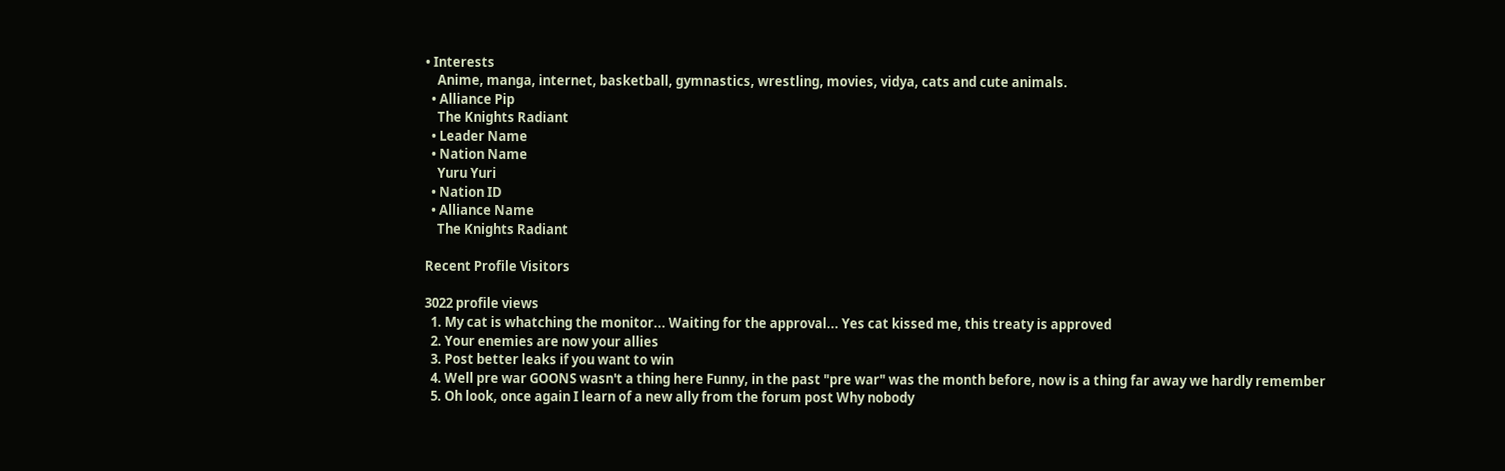• Interests
    Anime, manga, internet, basketball, gymnastics, wrestling, movies, vidya, cats and cute animals.
  • Alliance Pip
    The Knights Radiant
  • Leader Name
  • Nation Name
    Yuru Yuri
  • Nation ID
  • Alliance Name
    The Knights Radiant

Recent Profile Visitors

3022 profile views
  1. My cat is whatching the monitor... Waiting for the approval... Yes cat kissed me, this treaty is approved
  2. Your enemies are now your allies
  3. Post better leaks if you want to win
  4. Well pre war GOONS wasn't a thing here Funny, in the past "pre war" was the month before, now is a thing far away we hardly remember
  5. Oh look, once again I learn of a new ally from the forum post Why nobody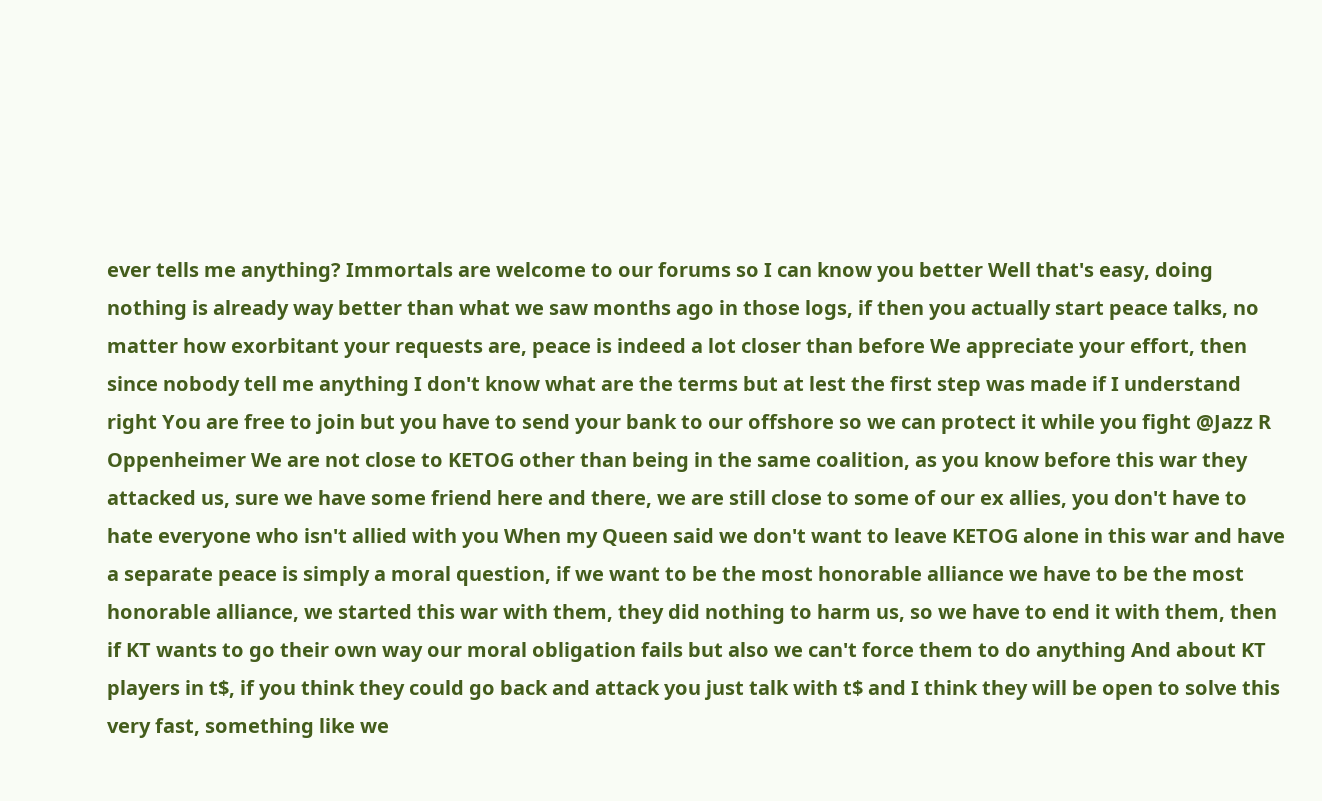ever tells me anything? Immortals are welcome to our forums so I can know you better Well that's easy, doing nothing is already way better than what we saw months ago in those logs, if then you actually start peace talks, no matter how exorbitant your requests are, peace is indeed a lot closer than before We appreciate your effort, then since nobody tell me anything I don't know what are the terms but at lest the first step was made if I understand right You are free to join but you have to send your bank to our offshore so we can protect it while you fight @Jazz R Oppenheimer We are not close to KETOG other than being in the same coalition, as you know before this war they attacked us, sure we have some friend here and there, we are still close to some of our ex allies, you don't have to hate everyone who isn't allied with you When my Queen said we don't want to leave KETOG alone in this war and have a separate peace is simply a moral question, if we want to be the most honorable alliance we have to be the most honorable alliance, we started this war with them, they did nothing to harm us, so we have to end it with them, then if KT wants to go their own way our moral obligation fails but also we can't force them to do anything And about KT players in t$, if you think they could go back and attack you just talk with t$ and I think they will be open to solve this very fast, something like we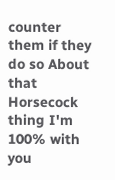counter them if they do so About that Horsecock thing I'm 100% with you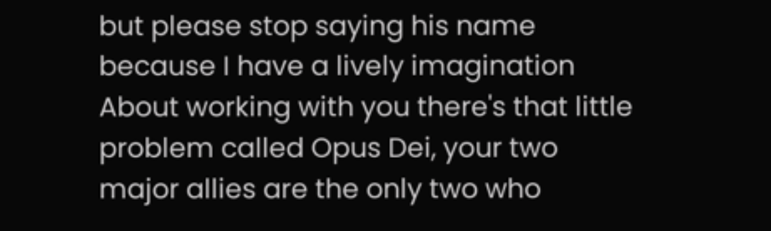but please stop saying his name because I have a lively imagination About working with you there's that little problem called Opus Dei, your two major allies are the only two who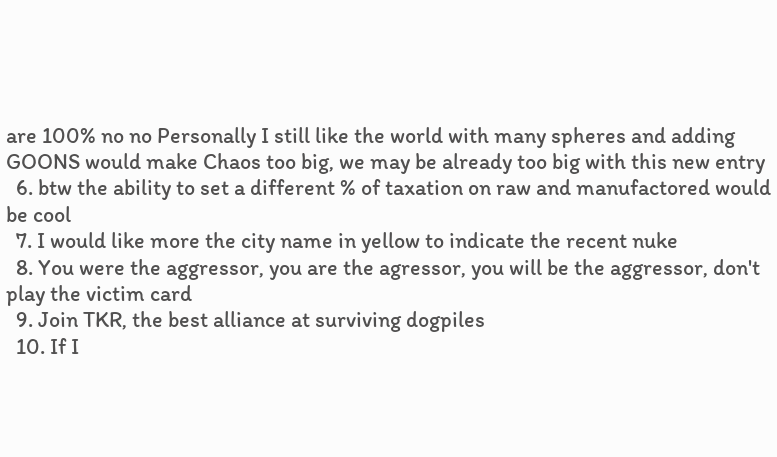are 100% no no Personally I still like the world with many spheres and adding GOONS would make Chaos too big, we may be already too big with this new entry
  6. btw the ability to set a different % of taxation on raw and manufactored would be cool
  7. I would like more the city name in yellow to indicate the recent nuke
  8. You were the aggressor, you are the agressor, you will be the aggressor, don't play the victim card
  9. Join TKR, the best alliance at surviving dogpiles
  10. If I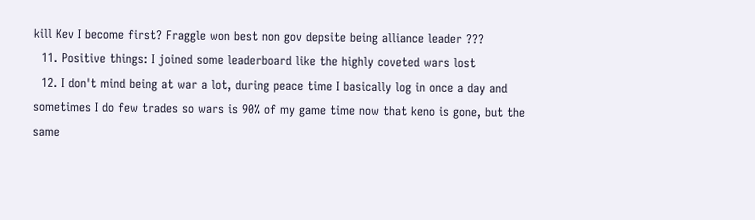kill Kev I become first? Fraggle won best non gov depsite being alliance leader ???
  11. Positive things: I joined some leaderboard like the highly coveted wars lost
  12. I don't mind being at war a lot, during peace time I basically log in once a day and sometimes I do few trades so wars is 90% of my game time now that keno is gone, but the same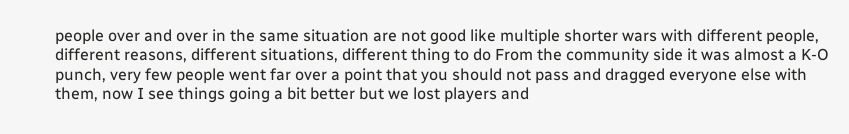people over and over in the same situation are not good like multiple shorter wars with different people, different reasons, different situations, different thing to do From the community side it was almost a K-O punch, very few people went far over a point that you should not pass and dragged everyone else with them, now I see things going a bit better but we lost players and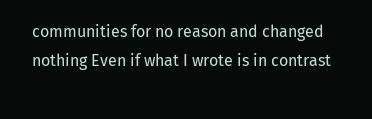communities for no reason and changed nothing Even if what I wrote is in contrast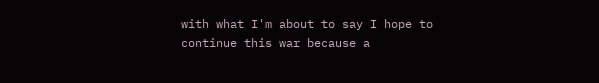with what I'm about to say I hope to continue this war because a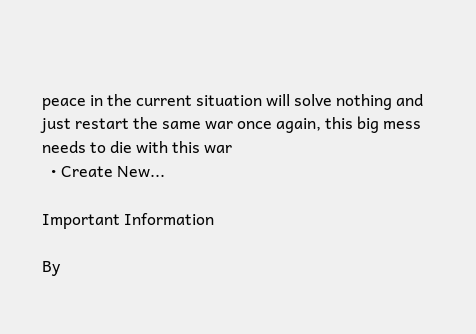peace in the current situation will solve nothing and just restart the same war once again, this big mess needs to die with this war
  • Create New...

Important Information

By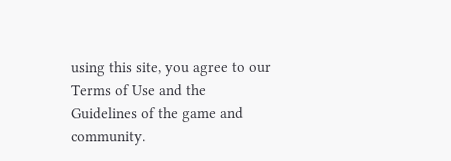using this site, you agree to our Terms of Use and the Guidelines of the game and community.